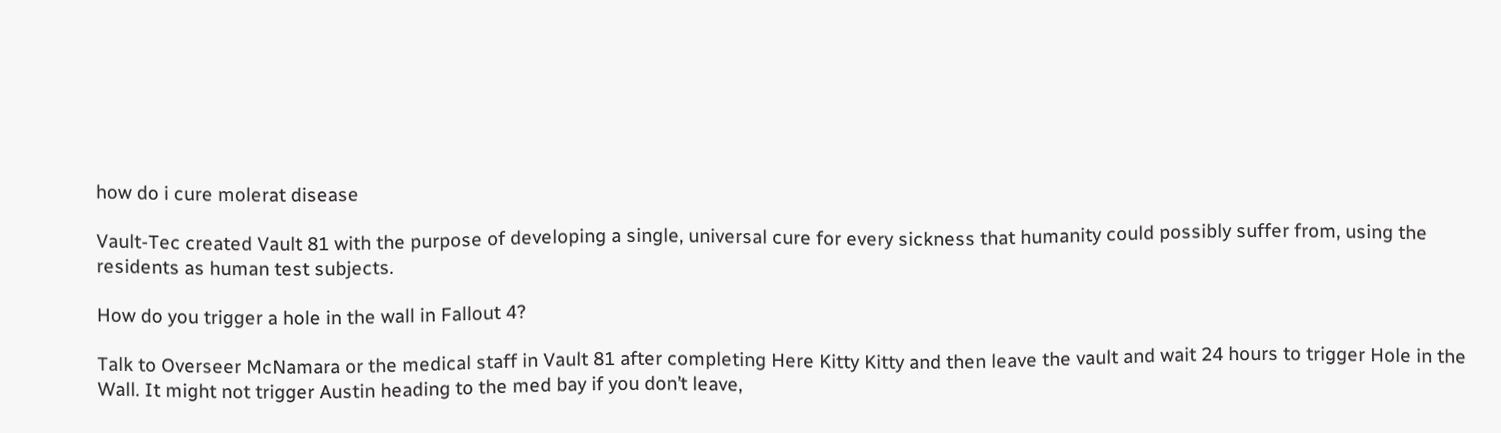how do i cure molerat disease

Vault-Tec created Vault 81 with the purpose of developing a single, universal cure for every sickness that humanity could possibly suffer from, using the residents as human test subjects.

How do you trigger a hole in the wall in Fallout 4?

Talk to Overseer McNamara or the medical staff in Vault 81 after completing Here Kitty Kitty and then leave the vault and wait 24 hours to trigger Hole in the Wall. It might not trigger Austin heading to the med bay if you don’t leave,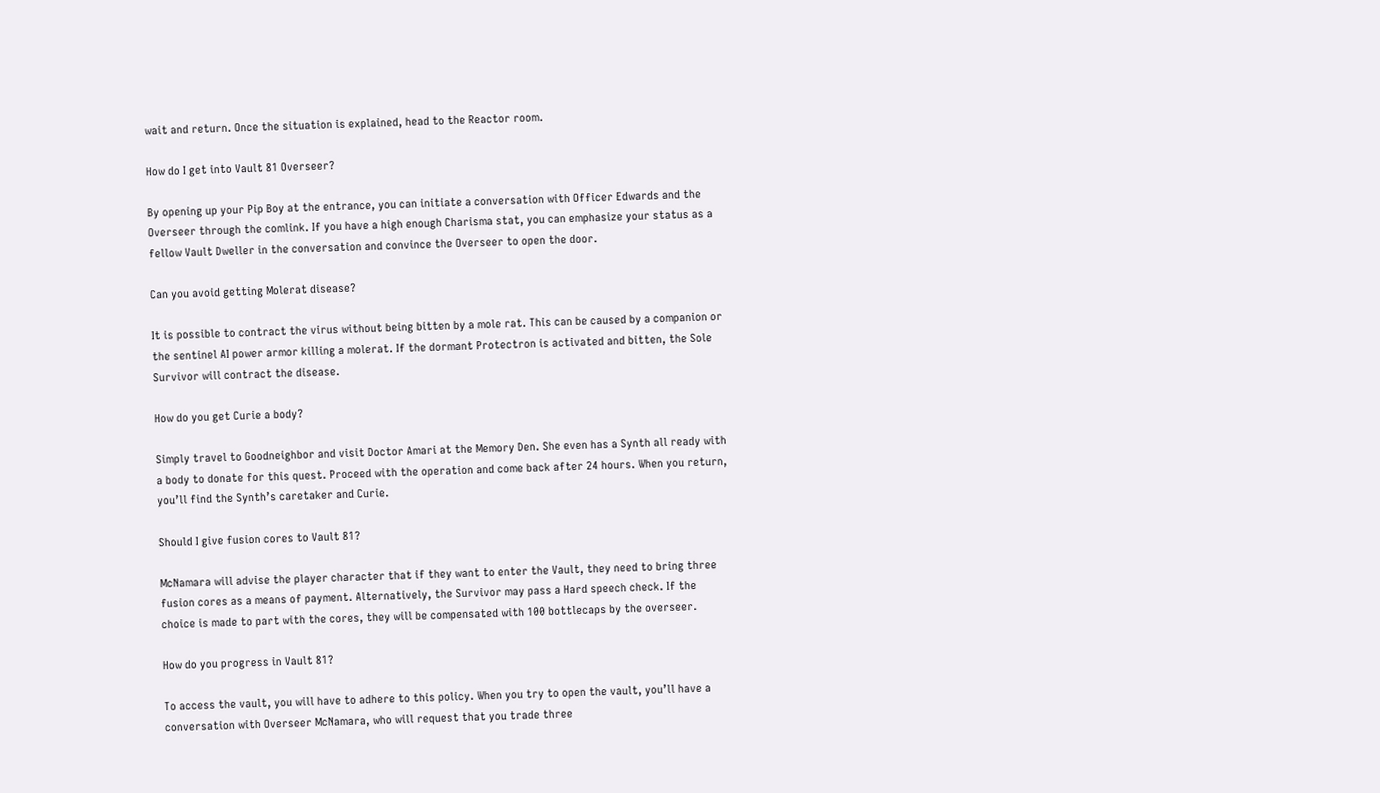wait and return. Once the situation is explained, head to the Reactor room.

How do I get into Vault 81 Overseer?

By opening up your Pip Boy at the entrance, you can initiate a conversation with Officer Edwards and the Overseer through the comlink. If you have a high enough Charisma stat, you can emphasize your status as a fellow Vault Dweller in the conversation and convince the Overseer to open the door.

Can you avoid getting Molerat disease?

It is possible to contract the virus without being bitten by a mole rat. This can be caused by a companion or the sentinel AI power armor killing a molerat. If the dormant Protectron is activated and bitten, the Sole Survivor will contract the disease.

How do you get Curie a body?

Simply travel to Goodneighbor and visit Doctor Amari at the Memory Den. She even has a Synth all ready with a body to donate for this quest. Proceed with the operation and come back after 24 hours. When you return, you’ll find the Synth’s caretaker and Curie.

Should I give fusion cores to Vault 81?

McNamara will advise the player character that if they want to enter the Vault, they need to bring three fusion cores as a means of payment. Alternatively, the Survivor may pass a Hard speech check. If the choice is made to part with the cores, they will be compensated with 100 bottlecaps by the overseer.

How do you progress in Vault 81?

To access the vault, you will have to adhere to this policy. When you try to open the vault, you’ll have a conversation with Overseer McNamara, who will request that you trade three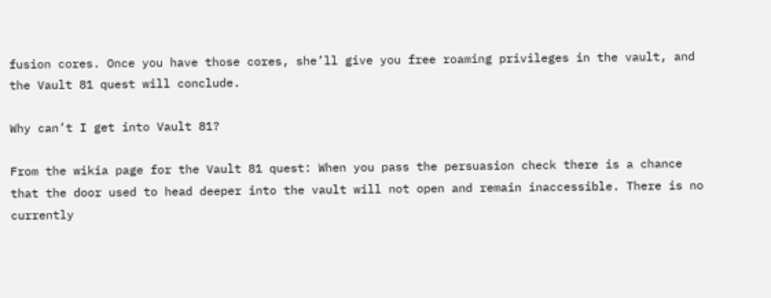fusion cores. Once you have those cores, she’ll give you free roaming privileges in the vault, and the Vault 81 quest will conclude.

Why can’t I get into Vault 81?

From the wikia page for the Vault 81 quest: When you pass the persuasion check there is a chance that the door used to head deeper into the vault will not open and remain inaccessible. There is no currently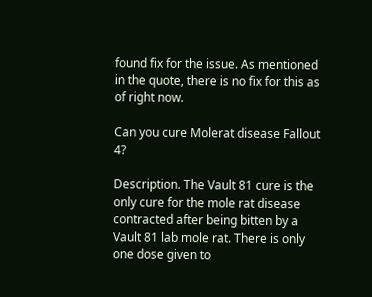found fix for the issue. As mentioned in the quote, there is no fix for this as of right now.

Can you cure Molerat disease Fallout 4?

Description. The Vault 81 cure is the only cure for the mole rat disease contracted after being bitten by a Vault 81 lab mole rat. There is only one dose given to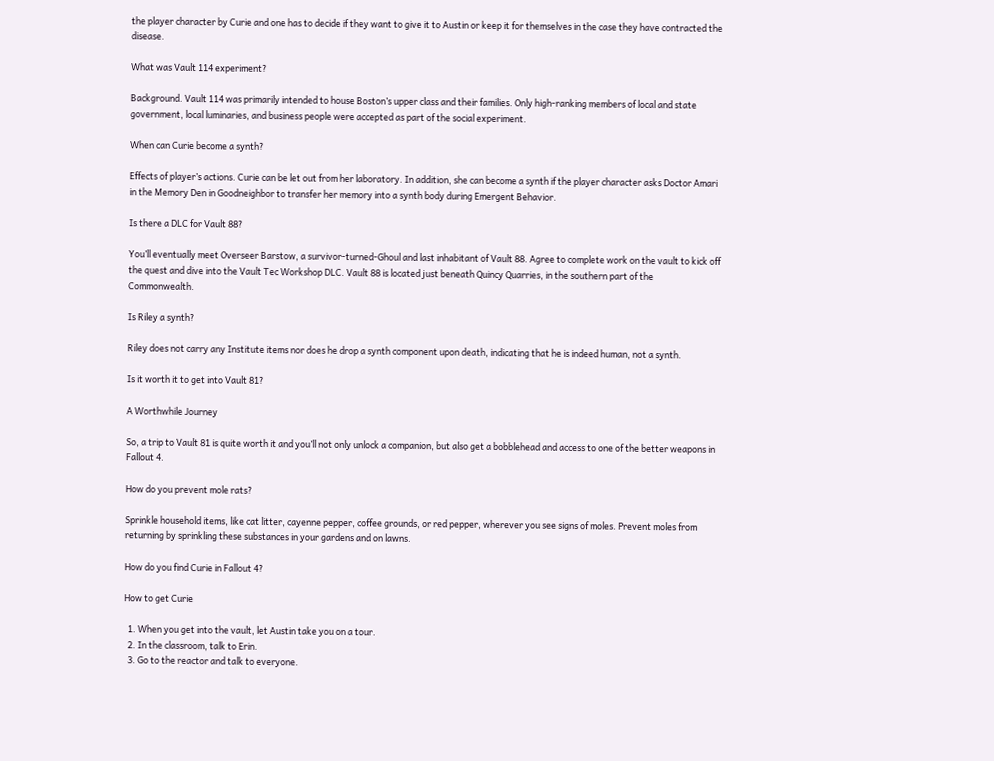the player character by Curie and one has to decide if they want to give it to Austin or keep it for themselves in the case they have contracted the disease.

What was Vault 114 experiment?

Background. Vault 114 was primarily intended to house Boston’s upper class and their families. Only high-ranking members of local and state government, local luminaries, and business people were accepted as part of the social experiment.

When can Curie become a synth?

Effects of player’s actions. Curie can be let out from her laboratory. In addition, she can become a synth if the player character asks Doctor Amari in the Memory Den in Goodneighbor to transfer her memory into a synth body during Emergent Behavior.

Is there a DLC for Vault 88?

You’ll eventually meet Overseer Barstow, a survivor-turned-Ghoul and last inhabitant of Vault 88. Agree to complete work on the vault to kick off the quest and dive into the Vault Tec Workshop DLC. Vault 88 is located just beneath Quincy Quarries, in the southern part of the Commonwealth.

Is Riley a synth?

Riley does not carry any Institute items nor does he drop a synth component upon death, indicating that he is indeed human, not a synth.

Is it worth it to get into Vault 81?

A Worthwhile Journey

So, a trip to Vault 81 is quite worth it and you’ll not only unlock a companion, but also get a bobblehead and access to one of the better weapons in Fallout 4.

How do you prevent mole rats?

Sprinkle household items, like cat litter, cayenne pepper, coffee grounds, or red pepper, wherever you see signs of moles. Prevent moles from returning by sprinkling these substances in your gardens and on lawns.

How do you find Curie in Fallout 4?

How to get Curie

  1. When you get into the vault, let Austin take you on a tour.
  2. In the classroom, talk to Erin.
  3. Go to the reactor and talk to everyone.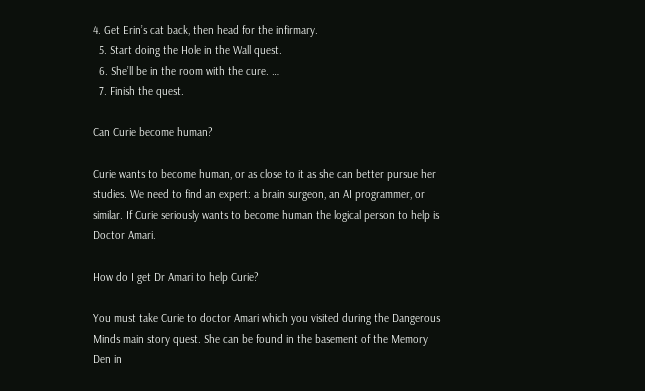4. Get Erin’s cat back, then head for the infirmary.
  5. Start doing the Hole in the Wall quest.
  6. She’ll be in the room with the cure. …
  7. Finish the quest.

Can Curie become human?

Curie wants to become human, or as close to it as she can better pursue her studies. We need to find an expert: a brain surgeon, an AI programmer, or similar. If Curie seriously wants to become human the logical person to help is Doctor Amari.

How do I get Dr Amari to help Curie?

You must take Curie to doctor Amari which you visited during the Dangerous Minds main story quest. She can be found in the basement of the Memory Den in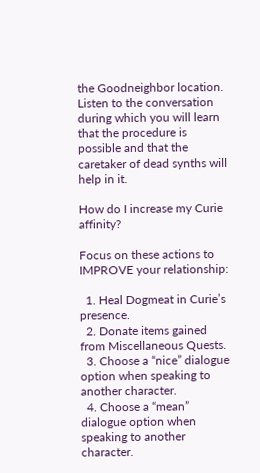the Goodneighbor location. Listen to the conversation during which you will learn that the procedure is possible and that the caretaker of dead synths will help in it.

How do I increase my Curie affinity?

Focus on these actions to IMPROVE your relationship:

  1. Heal Dogmeat in Curie’s presence.
  2. Donate items gained from Miscellaneous Quests.
  3. Choose a “nice” dialogue option when speaking to another character.
  4. Choose a “mean” dialogue option when speaking to another character.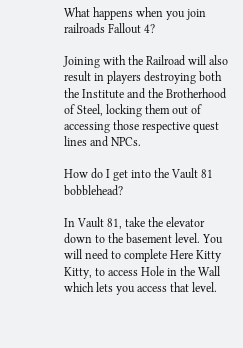What happens when you join railroads Fallout 4?

Joining with the Railroad will also result in players destroying both the Institute and the Brotherhood of Steel, locking them out of accessing those respective quest lines and NPCs.

How do I get into the Vault 81 bobblehead?

In Vault 81, take the elevator down to the basement level. You will need to complete Here Kitty Kitty, to access Hole in the Wall which lets you access that level.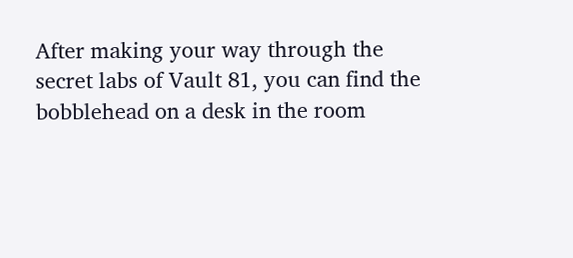After making your way through the secret labs of Vault 81, you can find the bobblehead on a desk in the room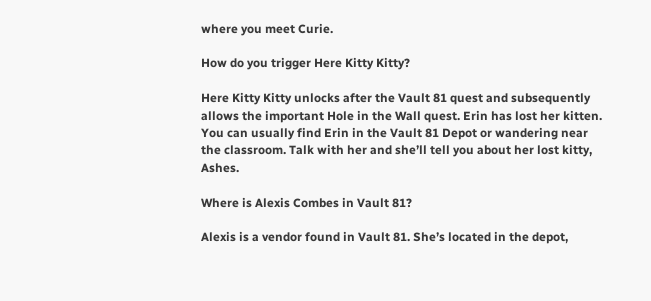where you meet Curie.

How do you trigger Here Kitty Kitty?

Here Kitty Kitty unlocks after the Vault 81 quest and subsequently allows the important Hole in the Wall quest. Erin has lost her kitten. You can usually find Erin in the Vault 81 Depot or wandering near the classroom. Talk with her and she’ll tell you about her lost kitty, Ashes.

Where is Alexis Combes in Vault 81?

Alexis is a vendor found in Vault 81. She’s located in the depot,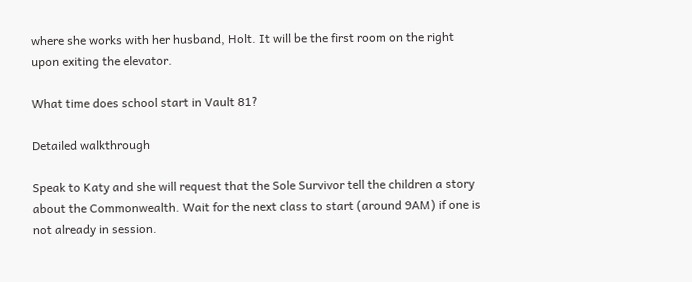where she works with her husband, Holt. It will be the first room on the right upon exiting the elevator.

What time does school start in Vault 81?

Detailed walkthrough

Speak to Katy and she will request that the Sole Survivor tell the children a story about the Commonwealth. Wait for the next class to start (around 9AM) if one is not already in session.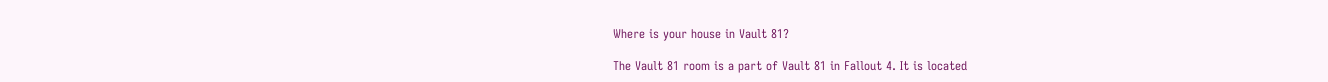Where is your house in Vault 81?

The Vault 81 room is a part of Vault 81 in Fallout 4. It is located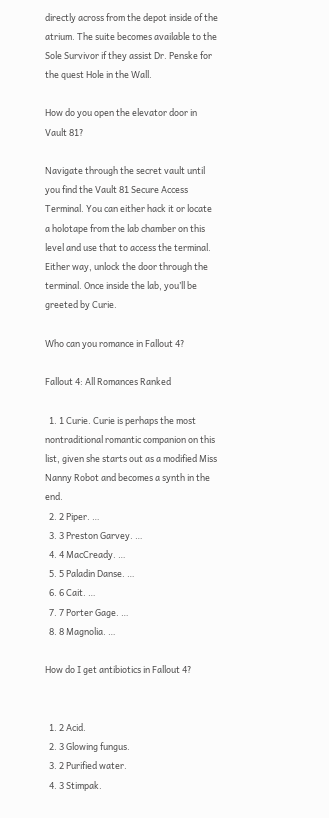directly across from the depot inside of the atrium. The suite becomes available to the Sole Survivor if they assist Dr. Penske for the quest Hole in the Wall.

How do you open the elevator door in Vault 81?

Navigate through the secret vault until you find the Vault 81 Secure Access Terminal. You can either hack it or locate a holotape from the lab chamber on this level and use that to access the terminal. Either way, unlock the door through the terminal. Once inside the lab, you’ll be greeted by Curie.

Who can you romance in Fallout 4?

Fallout 4: All Romances Ranked

  1. 1 Curie. Curie is perhaps the most nontraditional romantic companion on this list, given she starts out as a modified Miss Nanny Robot and becomes a synth in the end.
  2. 2 Piper. …
  3. 3 Preston Garvey. …
  4. 4 MacCready. …
  5. 5 Paladin Danse. …
  6. 6 Cait. …
  7. 7 Porter Gage. …
  8. 8 Magnolia. …

How do I get antibiotics in Fallout 4?


  1. 2 Acid.
  2. 3 Glowing fungus.
  3. 2 Purified water.
  4. 3 Stimpak.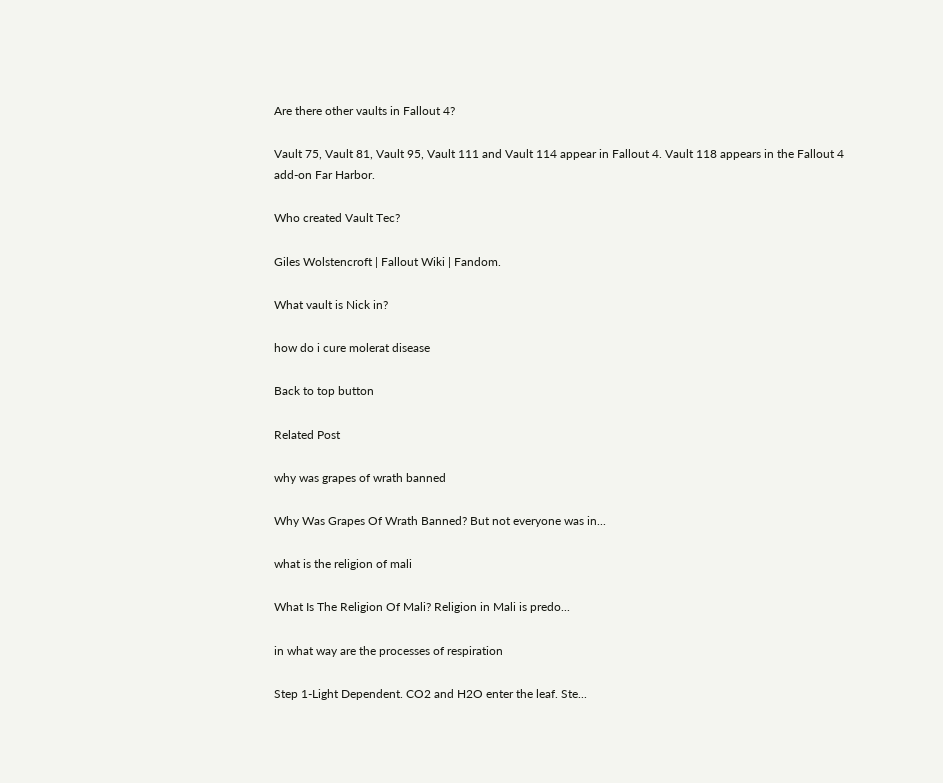Are there other vaults in Fallout 4?

Vault 75, Vault 81, Vault 95, Vault 111 and Vault 114 appear in Fallout 4. Vault 118 appears in the Fallout 4 add-on Far Harbor.

Who created Vault Tec?

Giles Wolstencroft | Fallout Wiki | Fandom.

What vault is Nick in?

how do i cure molerat disease

Back to top button

Related Post

why was grapes of wrath banned

Why Was Grapes Of Wrath Banned? But not everyone was in...

what is the religion of mali

What Is The Religion Of Mali? Religion in Mali is predo...

in what way are the processes of respiration

Step 1-Light Dependent. CO2 and H2O enter the leaf. Ste...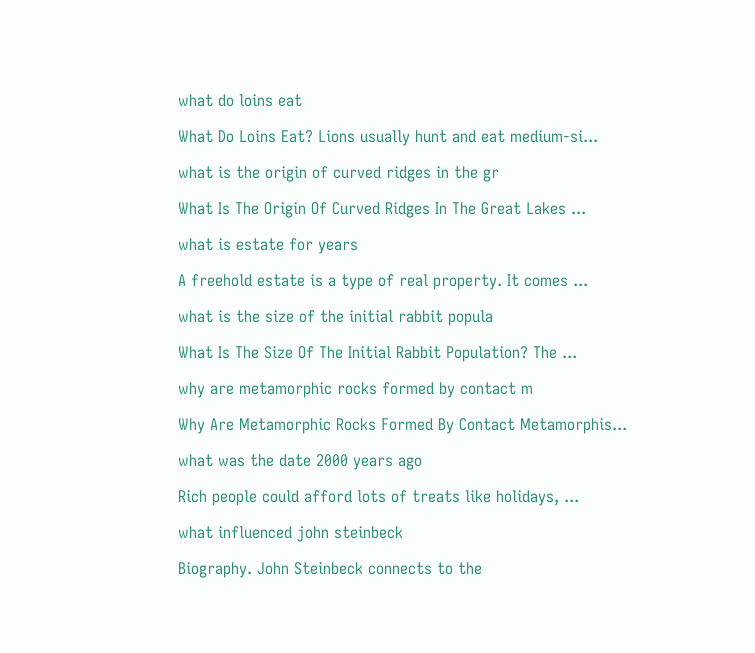what do loins eat

What Do Loins Eat? Lions usually hunt and eat medium-si...

what is the origin of curved ridges in the gr

What Is The Origin Of Curved Ridges In The Great Lakes ...

what is estate for years

A freehold estate is a type of real property. It comes ...

what is the size of the initial rabbit popula

What Is The Size Of The Initial Rabbit Population? The ...

why are metamorphic rocks formed by contact m

Why Are Metamorphic Rocks Formed By Contact Metamorphis...

what was the date 2000 years ago

Rich people could afford lots of treats like holidays, ...

what influenced john steinbeck

Biography. John Steinbeck connects to the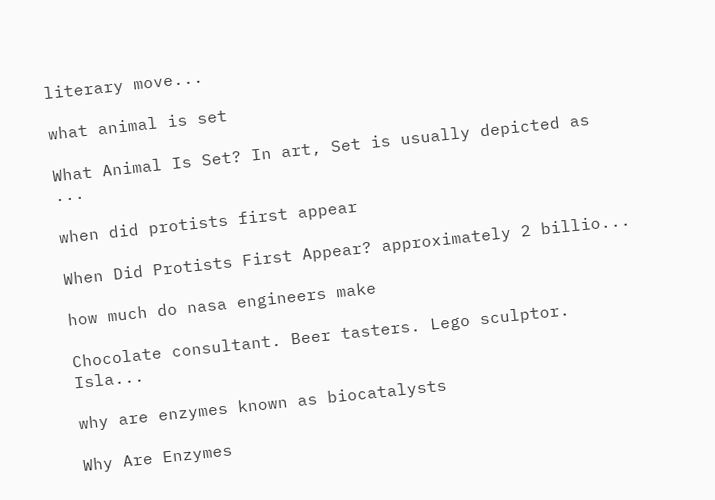literary move...

what animal is set

What Animal Is Set? In art, Set is usually depicted as ...

when did protists first appear

When Did Protists First Appear? approximately 2 billio...

how much do nasa engineers make

Chocolate consultant. Beer tasters. Lego sculptor. Isla...

why are enzymes known as biocatalysts

Why Are Enzymes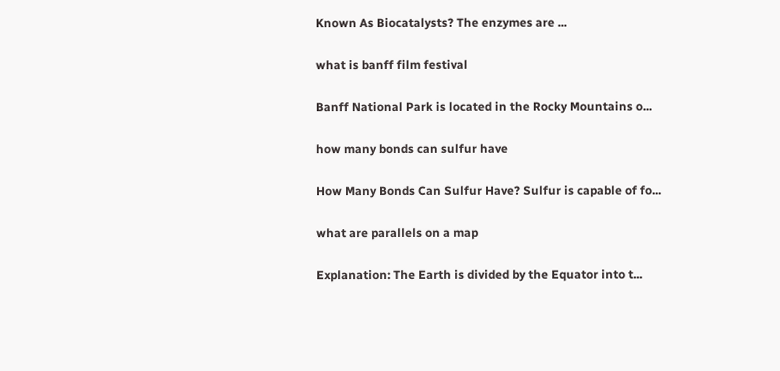Known As Biocatalysts? The enzymes are ...

what is banff film festival

Banff National Park is located in the Rocky Mountains o...

how many bonds can sulfur have

How Many Bonds Can Sulfur Have? Sulfur is capable of fo...

what are parallels on a map

Explanation: The Earth is divided by the Equator into t...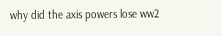why did the axis powers lose ww2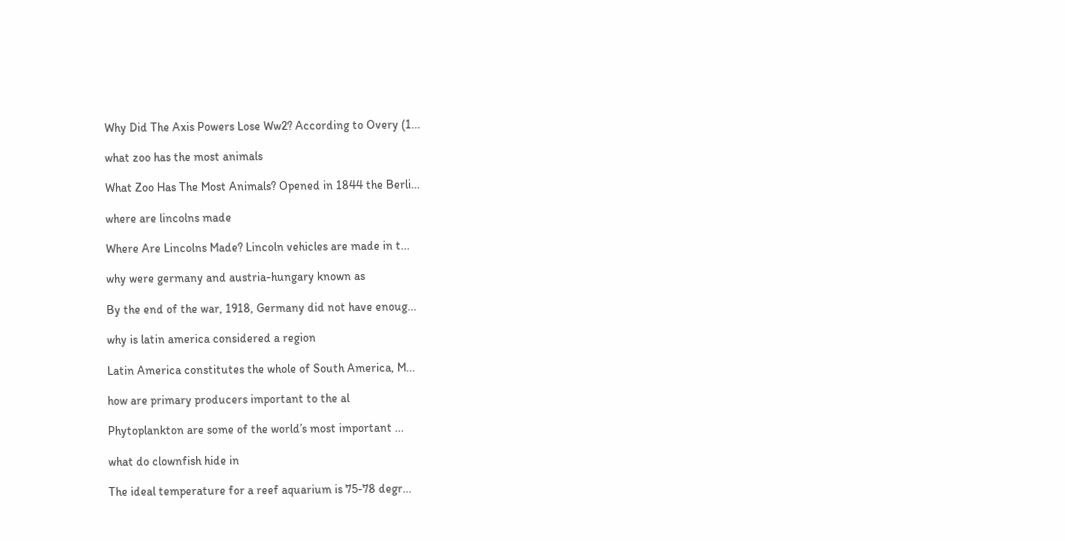Why Did The Axis Powers Lose Ww2? According to Overy (1...

what zoo has the most animals

What Zoo Has The Most Animals? Opened in 1844 the Berli...

where are lincolns made

Where Are Lincolns Made? Lincoln vehicles are made in t...

why were germany and austria-hungary known as

By the end of the war, 1918, Germany did not have enoug...

why is latin america considered a region

Latin America constitutes the whole of South America, M...

how are primary producers important to the al

Phytoplankton are some of the world’s most important ...

what do clownfish hide in

The ideal temperature for a reef aquarium is 75-78 degr...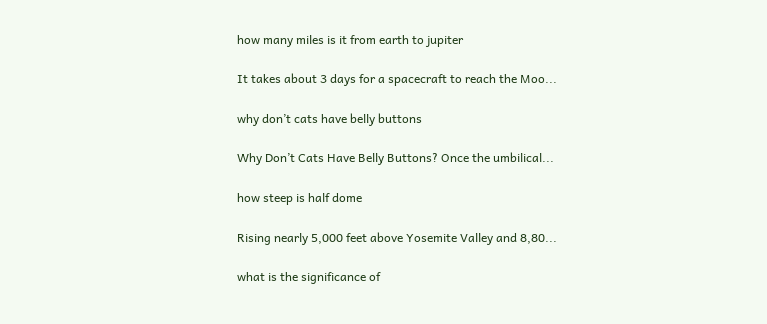how many miles is it from earth to jupiter

It takes about 3 days for a spacecraft to reach the Moo...

why don’t cats have belly buttons

Why Don’t Cats Have Belly Buttons? Once the umbilical...

how steep is half dome

Rising nearly 5,000 feet above Yosemite Valley and 8,80...

what is the significance of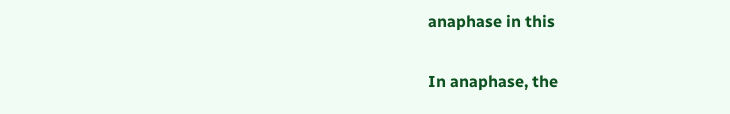anaphase in this

In anaphase, the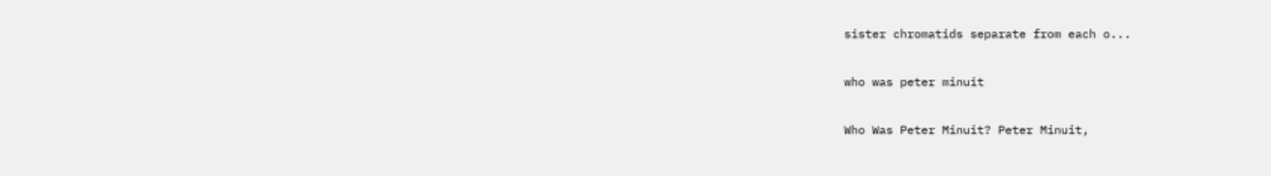sister chromatids separate from each o...

who was peter minuit

Who Was Peter Minuit? Peter Minuit,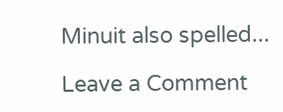Minuit also spelled...

Leave a Comment